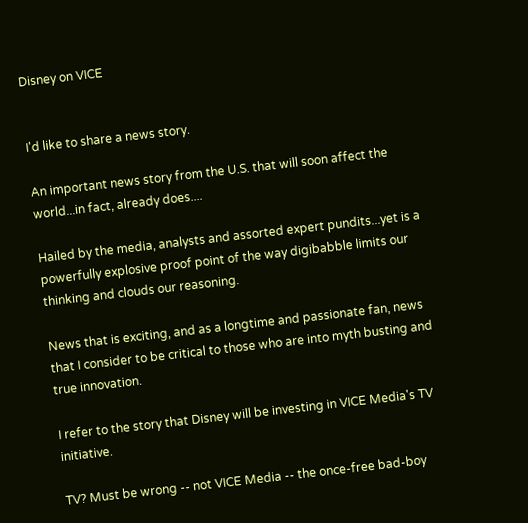Disney on VICE


I'd like to share a news story.

An important news story from the U.S. that will soon affect the world...in fact, already does....

Hailed by the media, analysts and assorted expert pundits...yet is a powerfully explosive proof point of the way digibabble limits our thinking and clouds our reasoning.

News that is exciting, and as a longtime and passionate fan, news that I consider to be critical to those who are into myth busting and true innovation.

I refer to the story that Disney will be investing in VICE Media's TV initiative.

TV? Must be wrong -- not VICE Media -- the once-free bad-boy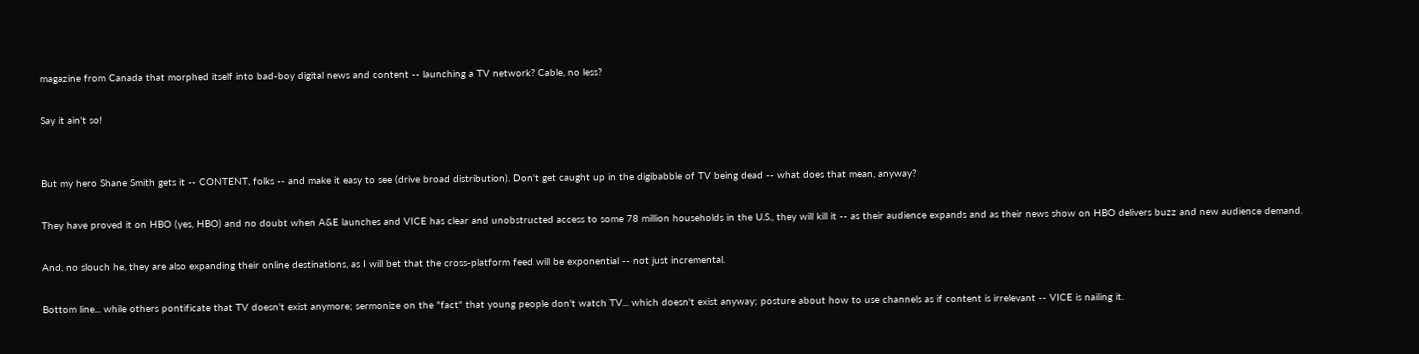magazine from Canada that morphed itself into bad-boy digital news and content -- launching a TV network? Cable, no less?

Say it ain't so!


But my hero Shane Smith gets it -- CONTENT, folks -- and make it easy to see (drive broad distribution). Don't get caught up in the digibabble of TV being dead -- what does that mean, anyway?

They have proved it on HBO (yes, HBO) and no doubt when A&E launches and VICE has clear and unobstructed access to some 78 million households in the U.S., they will kill it -- as their audience expands and as their news show on HBO delivers buzz and new audience demand.

And, no slouch he, they are also expanding their online destinations, as I will bet that the cross-platform feed will be exponential -- not just incremental.

Bottom line... while others pontificate that TV doesn't exist anymore; sermonize on the "fact" that young people don't watch TV... which doesn't exist anyway; posture about how to use channels as if content is irrelevant -- VICE is nailing it.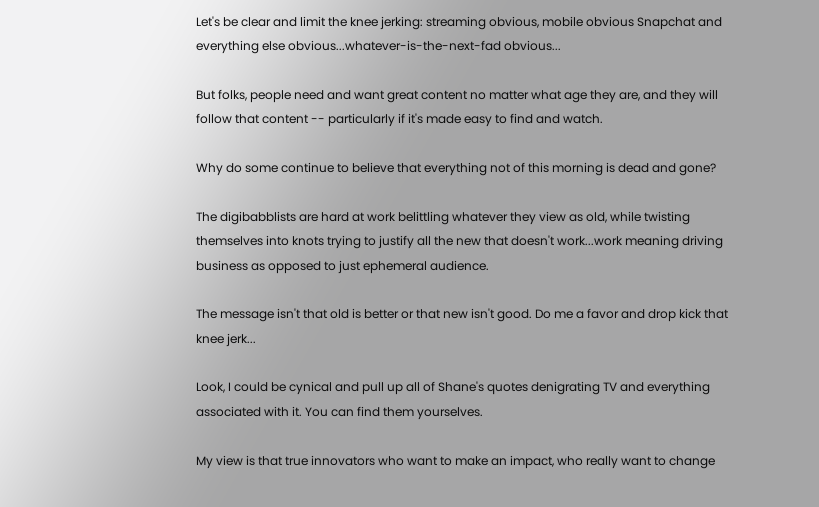Let's be clear and limit the knee jerking: streaming obvious, mobile obvious Snapchat and everything else obvious...whatever-is-the-next-fad obvious...

But folks, people need and want great content no matter what age they are, and they will follow that content -- particularly if it's made easy to find and watch.

Why do some continue to believe that everything not of this morning is dead and gone?

The digibabblists are hard at work belittling whatever they view as old, while twisting themselves into knots trying to justify all the new that doesn't work...work meaning driving business as opposed to just ephemeral audience.

The message isn't that old is better or that new isn't good. Do me a favor and drop kick that knee jerk...

Look, I could be cynical and pull up all of Shane's quotes denigrating TV and everything associated with it. You can find them yourselves.

My view is that true innovators who want to make an impact, who really want to change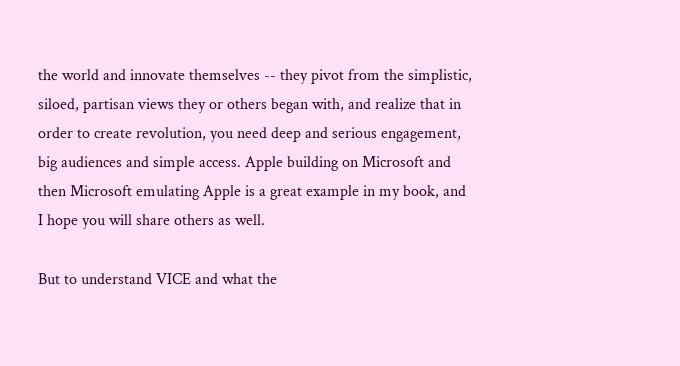the world and innovate themselves -- they pivot from the simplistic, siloed, partisan views they or others began with, and realize that in order to create revolution, you need deep and serious engagement, big audiences and simple access. Apple building on Microsoft and then Microsoft emulating Apple is a great example in my book, and I hope you will share others as well.

But to understand VICE and what the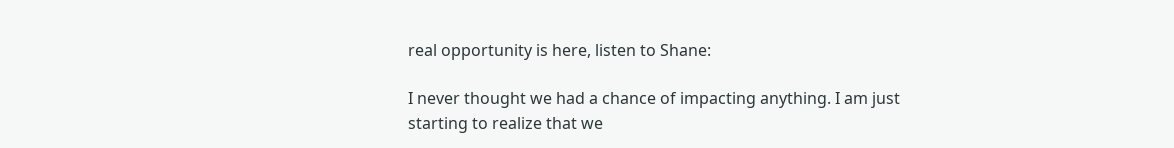real opportunity is here, listen to Shane:

I never thought we had a chance of impacting anything. I am just starting to realize that we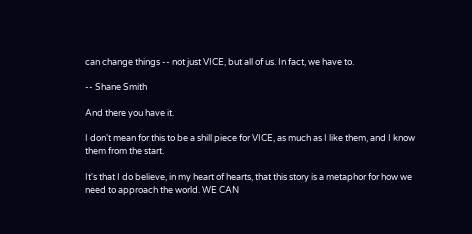can change things -- not just VICE, but all of us. In fact, we have to.

-- Shane Smith

And there you have it.

I don't mean for this to be a shill piece for VICE, as much as I like them, and I know them from the start.

It's that I do believe, in my heart of hearts, that this story is a metaphor for how we need to approach the world. WE CAN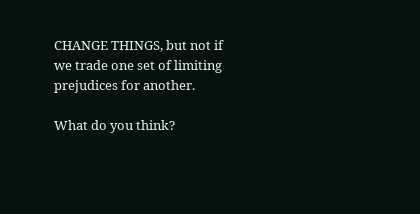CHANGE THINGS, but not if we trade one set of limiting prejudices for another.

What do you think?